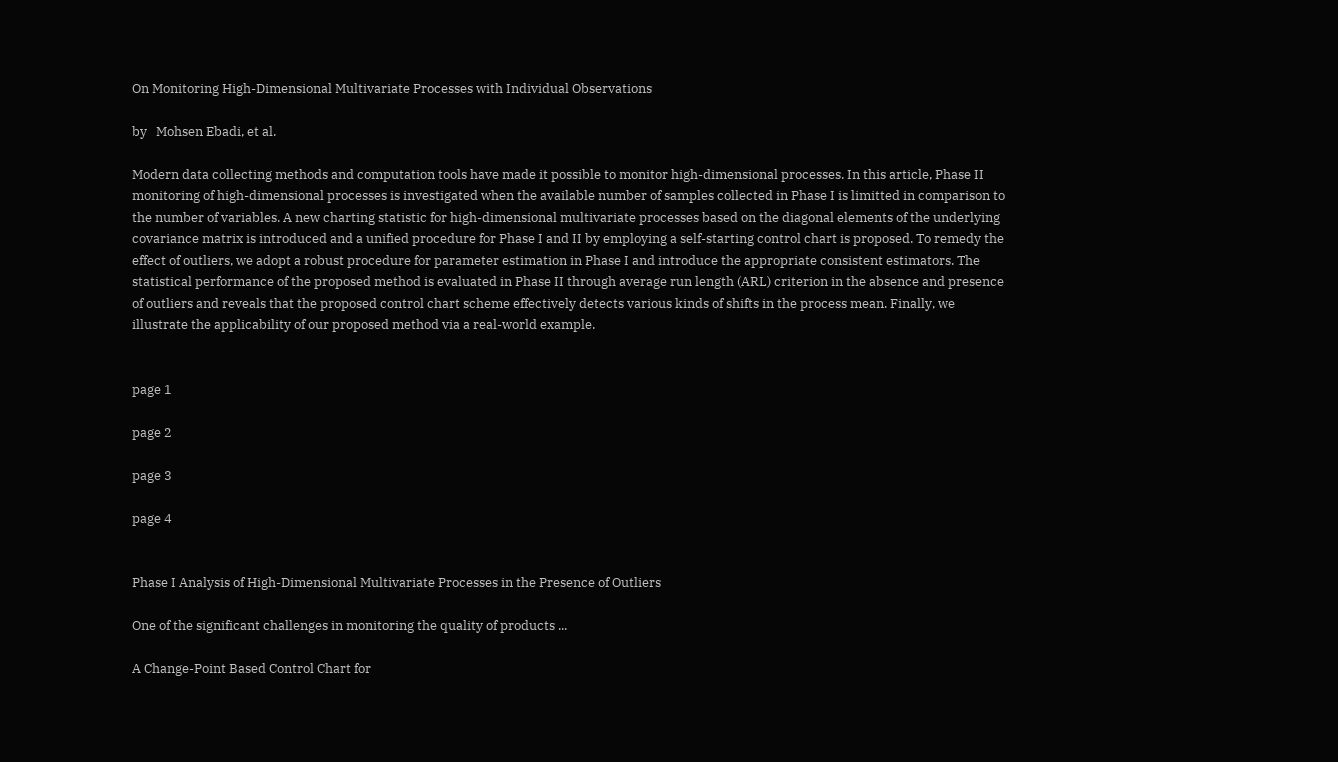On Monitoring High-Dimensional Multivariate Processes with Individual Observations

by   Mohsen Ebadi, et al.

Modern data collecting methods and computation tools have made it possible to monitor high-dimensional processes. In this article, Phase II monitoring of high-dimensional processes is investigated when the available number of samples collected in Phase I is limitted in comparison to the number of variables. A new charting statistic for high-dimensional multivariate processes based on the diagonal elements of the underlying covariance matrix is introduced and a unified procedure for Phase I and II by employing a self-starting control chart is proposed. To remedy the effect of outliers, we adopt a robust procedure for parameter estimation in Phase I and introduce the appropriate consistent estimators. The statistical performance of the proposed method is evaluated in Phase II through average run length (ARL) criterion in the absence and presence of outliers and reveals that the proposed control chart scheme effectively detects various kinds of shifts in the process mean. Finally, we illustrate the applicability of our proposed method via a real-world example.


page 1

page 2

page 3

page 4


Phase I Analysis of High-Dimensional Multivariate Processes in the Presence of Outliers

One of the significant challenges in monitoring the quality of products ...

A Change-Point Based Control Chart for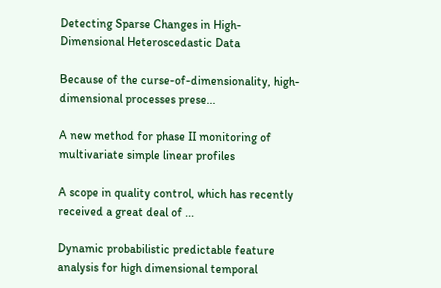Detecting Sparse Changes in High-Dimensional Heteroscedastic Data

Because of the curse-of-dimensionality, high-dimensional processes prese...

A new method for phase II monitoring of multivariate simple linear profiles

A scope in quality control, which has recently received a great deal of ...

Dynamic probabilistic predictable feature analysis for high dimensional temporal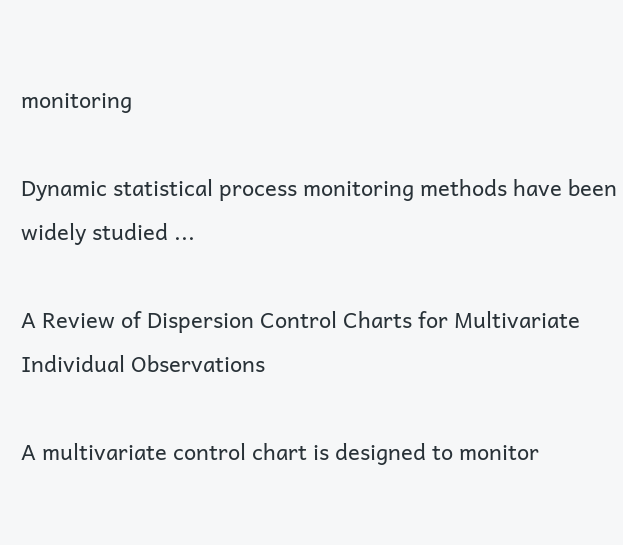monitoring

Dynamic statistical process monitoring methods have been widely studied ...

A Review of Dispersion Control Charts for Multivariate Individual Observations

A multivariate control chart is designed to monitor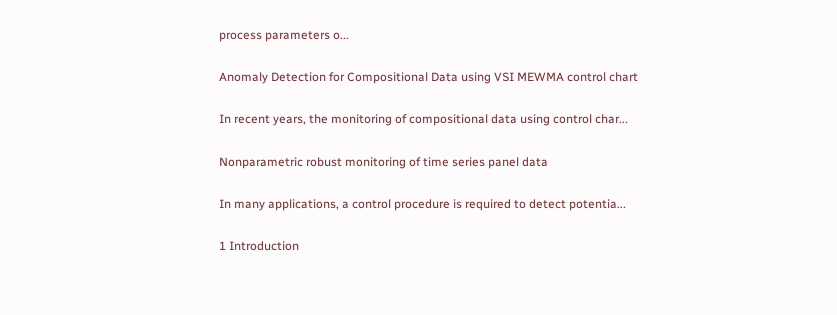process parameters o...

Anomaly Detection for Compositional Data using VSI MEWMA control chart

In recent years, the monitoring of compositional data using control char...

Nonparametric robust monitoring of time series panel data

In many applications, a control procedure is required to detect potentia...

1 Introduction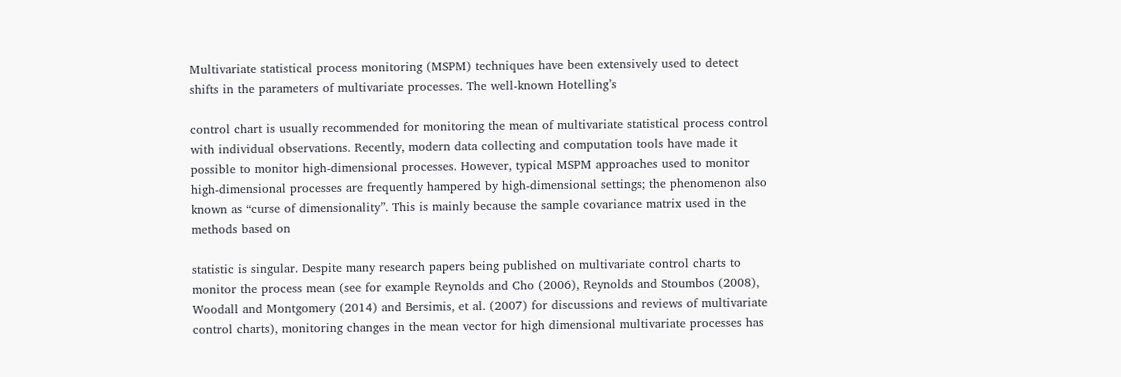Multivariate statistical process monitoring (MSPM) techniques have been extensively used to detect shifts in the parameters of multivariate processes. The well-known Hotelling’s

control chart is usually recommended for monitoring the mean of multivariate statistical process control with individual observations. Recently, modern data collecting and computation tools have made it possible to monitor high-dimensional processes. However, typical MSPM approaches used to monitor high-dimensional processes are frequently hampered by high-dimensional settings; the phenomenon also known as “curse of dimensionality”. This is mainly because the sample covariance matrix used in the methods based on

statistic is singular. Despite many research papers being published on multivariate control charts to monitor the process mean (see for example Reynolds and Cho (2006), Reynolds and Stoumbos (2008), Woodall and Montgomery (2014) and Bersimis, et al. (2007) for discussions and reviews of multivariate control charts), monitoring changes in the mean vector for high dimensional multivariate processes has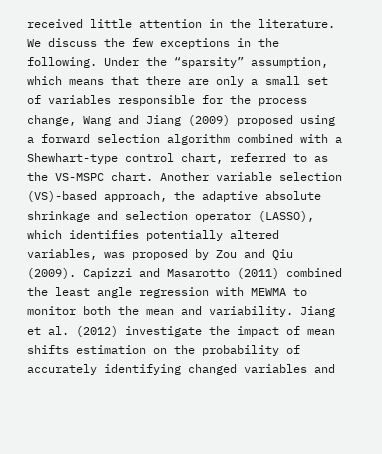received little attention in the literature. We discuss the few exceptions in the following. Under the “sparsity” assumption, which means that there are only a small set of variables responsible for the process change, Wang and Jiang (2009) proposed using a forward selection algorithm combined with a Shewhart-type control chart, referred to as the VS-MSPC chart. Another variable selection (VS)-based approach, the adaptive absolute shrinkage and selection operator (LASSO), which identifies potentially altered variables, was proposed by Zou and Qiu (2009). Capizzi and Masarotto (2011) combined the least angle regression with MEWMA to monitor both the mean and variability. Jiang et al. (2012) investigate the impact of mean shifts estimation on the probability of accurately identifying changed variables and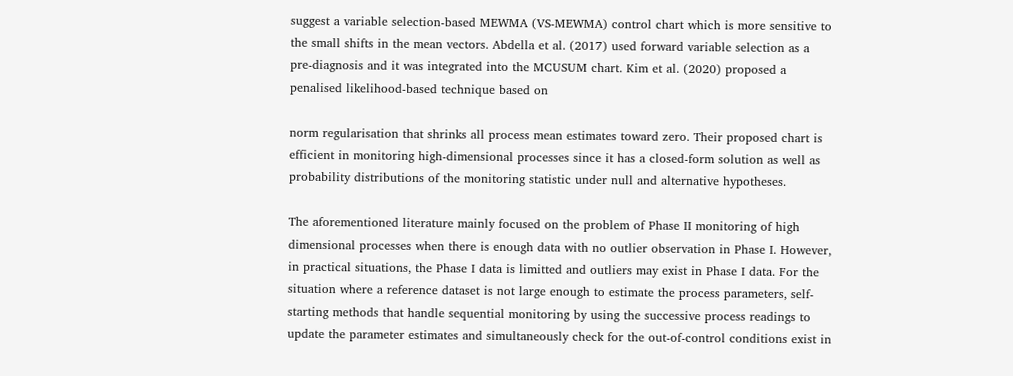suggest a variable selection-based MEWMA (VS-MEWMA) control chart which is more sensitive to the small shifts in the mean vectors. Abdella et al. (2017) used forward variable selection as a pre-diagnosis and it was integrated into the MCUSUM chart. Kim et al. (2020) proposed a penalised likelihood-based technique based on

norm regularisation that shrinks all process mean estimates toward zero. Their proposed chart is efficient in monitoring high-dimensional processes since it has a closed-form solution as well as probability distributions of the monitoring statistic under null and alternative hypotheses.

The aforementioned literature mainly focused on the problem of Phase II monitoring of high dimensional processes when there is enough data with no outlier observation in Phase I. However, in practical situations, the Phase I data is limitted and outliers may exist in Phase I data. For the situation where a reference dataset is not large enough to estimate the process parameters, self-starting methods that handle sequential monitoring by using the successive process readings to update the parameter estimates and simultaneously check for the out-of-control conditions exist in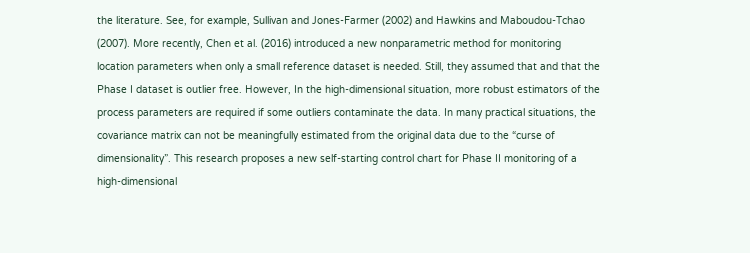the literature. See, for example, Sullivan and Jones-Farmer (2002) and Hawkins and Maboudou-Tchao (2007). More recently, Chen et al. (2016) introduced a new nonparametric method for monitoring location parameters when only a small reference dataset is needed. Still, they assumed that and that the Phase I dataset is outlier free. However, In the high-dimensional situation, more robust estimators of the process parameters are required if some outliers contaminate the data. In many practical situations, the covariance matrix can not be meaningfully estimated from the original data due to the “curse of dimensionality”. This research proposes a new self-starting control chart for Phase II monitoring of a high-dimensional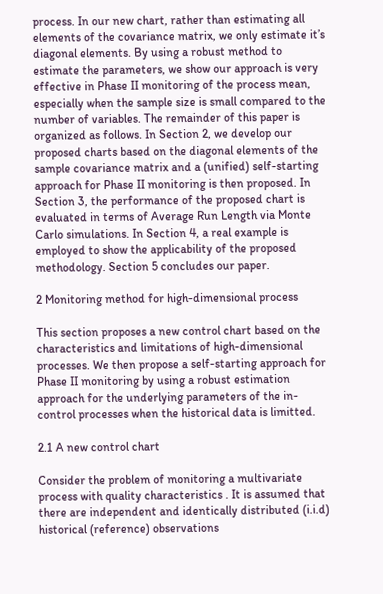process. In our new chart, rather than estimating all elements of the covariance matrix, we only estimate it’s diagonal elements. By using a robust method to estimate the parameters, we show our approach is very effective in Phase II monitoring of the process mean, especially when the sample size is small compared to the number of variables. The remainder of this paper is organized as follows. In Section 2, we develop our proposed charts based on the diagonal elements of the sample covariance matrix and a (unified) self-starting approach for Phase II monitoring is then proposed. In Section 3, the performance of the proposed chart is evaluated in terms of Average Run Length via Monte Carlo simulations. In Section 4, a real example is employed to show the applicability of the proposed methodology. Section 5 concludes our paper.

2 Monitoring method for high-dimensional process

This section proposes a new control chart based on the characteristics and limitations of high-dimensional processes. We then propose a self-starting approach for Phase II monitoring by using a robust estimation approach for the underlying parameters of the in-control processes when the historical data is limitted.

2.1 A new control chart

Consider the problem of monitoring a multivariate process with quality characteristics . It is assumed that there are independent and identically distributed (i.i.d) historical (reference) observations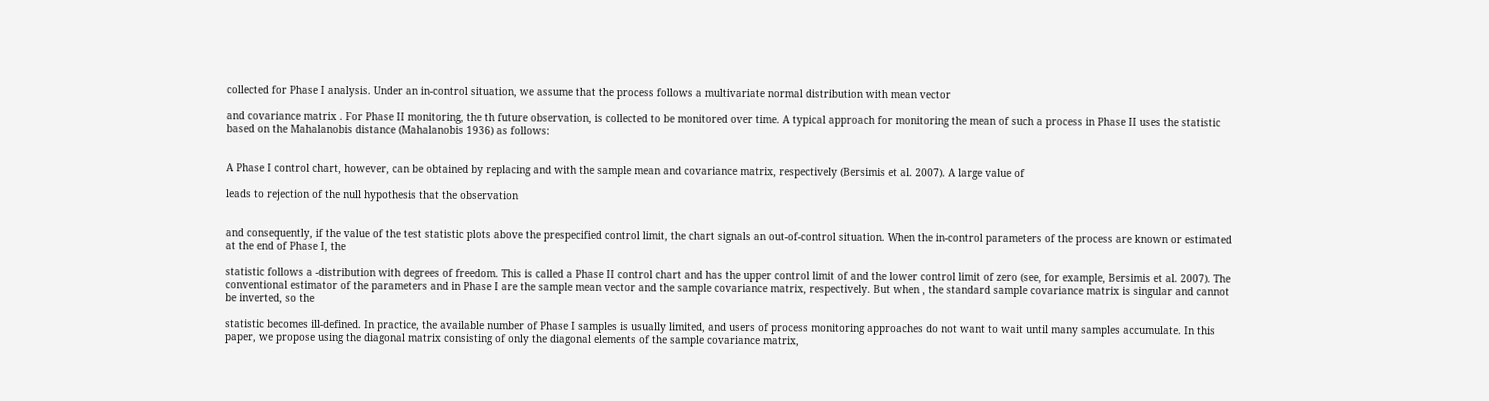collected for Phase I analysis. Under an in-control situation, we assume that the process follows a multivariate normal distribution with mean vector

and covariance matrix . For Phase II monitoring, the th future observation, is collected to be monitored over time. A typical approach for monitoring the mean of such a process in Phase II uses the statistic based on the Mahalanobis distance (Mahalanobis 1936) as follows:


A Phase I control chart, however, can be obtained by replacing and with the sample mean and covariance matrix, respectively (Bersimis et al. 2007). A large value of

leads to rejection of the null hypothesis that the observation


and consequently, if the value of the test statistic plots above the prespecified control limit, the chart signals an out-of-control situation. When the in-control parameters of the process are known or estimated at the end of Phase I, the

statistic follows a -distribution with degrees of freedom. This is called a Phase II control chart and has the upper control limit of and the lower control limit of zero (see, for example, Bersimis et al. 2007). The conventional estimator of the parameters and in Phase I are the sample mean vector and the sample covariance matrix, respectively. But when , the standard sample covariance matrix is singular and cannot be inverted, so the

statistic becomes ill-defined. In practice, the available number of Phase I samples is usually limited, and users of process monitoring approaches do not want to wait until many samples accumulate. In this paper, we propose using the diagonal matrix consisting of only the diagonal elements of the sample covariance matrix,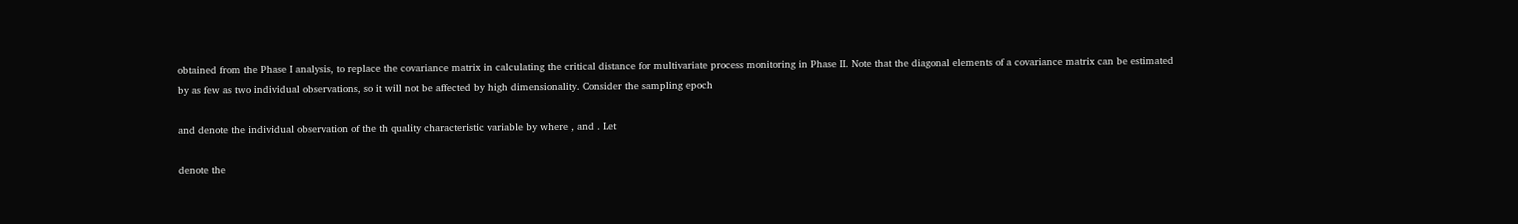obtained from the Phase I analysis, to replace the covariance matrix in calculating the critical distance for multivariate process monitoring in Phase II. Note that the diagonal elements of a covariance matrix can be estimated by as few as two individual observations, so it will not be affected by high dimensionality. Consider the sampling epoch

and denote the individual observation of the th quality characteristic variable by where , and . Let

denote the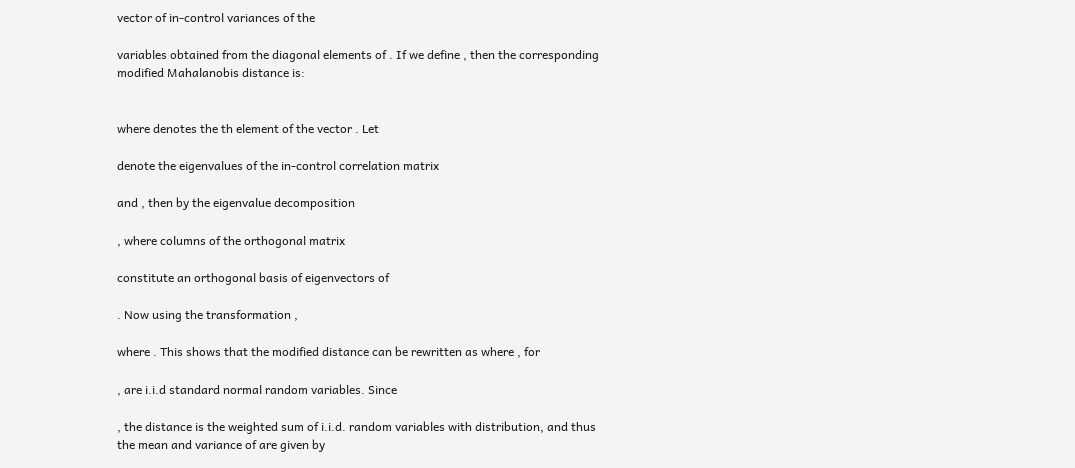vector of in-control variances of the

variables obtained from the diagonal elements of . If we define , then the corresponding modified Mahalanobis distance is:


where denotes the th element of the vector . Let

denote the eigenvalues of the in-control correlation matrix

and , then by the eigenvalue decomposition

, where columns of the orthogonal matrix

constitute an orthogonal basis of eigenvectors of

. Now using the transformation ,

where . This shows that the modified distance can be rewritten as where , for

, are i.i.d standard normal random variables. Since

, the distance is the weighted sum of i.i.d. random variables with distribution, and thus the mean and variance of are given by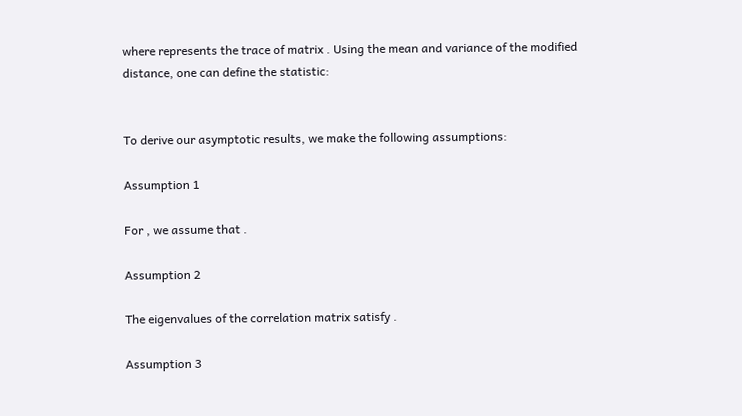where represents the trace of matrix . Using the mean and variance of the modified distance, one can define the statistic:


To derive our asymptotic results, we make the following assumptions:

Assumption 1

For , we assume that .

Assumption 2

The eigenvalues of the correlation matrix satisfy .

Assumption 3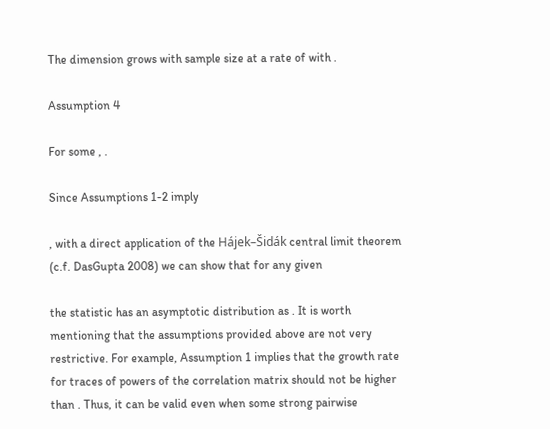The dimension grows with sample size at a rate of with .

Assumption 4

For some , .

Since Assumptions 1-2 imply

, with a direct application of the Hájek–Šidák central limit theorem (c.f. DasGupta 2008) we can show that for any given

the statistic has an asymptotic distribution as . It is worth mentioning that the assumptions provided above are not very restrictive. For example, Assumption 1 implies that the growth rate for traces of powers of the correlation matrix should not be higher than . Thus, it can be valid even when some strong pairwise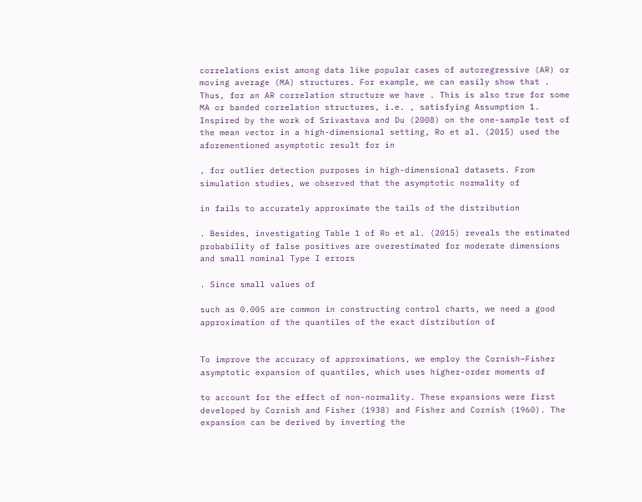correlations exist among data like popular cases of autoregressive (AR) or moving average (MA) structures. For example, we can easily show that . Thus, for an AR correlation structure we have . This is also true for some MA or banded correlation structures, i.e. , satisfying Assumption 1. Inspired by the work of Srivastava and Du (2008) on the one-sample test of the mean vector in a high-dimensional setting, Ro et al. (2015) used the aforementioned asymptotic result for in

, for outlier detection purposes in high-dimensional datasets. From simulation studies, we observed that the asymptotic normality of

in fails to accurately approximate the tails of the distribution

. Besides, investigating Table 1 of Ro et al. (2015) reveals the estimated probability of false positives are overestimated for moderate dimensions and small nominal Type I errors

. Since small values of

such as 0.005 are common in constructing control charts, we need a good approximation of the quantiles of the exact distribution of


To improve the accuracy of approximations, we employ the Cornish–Fisher asymptotic expansion of quantiles, which uses higher-order moments of

to account for the effect of non-normality. These expansions were first developed by Cornish and Fisher (1938) and Fisher and Cornish (1960). The expansion can be derived by inverting the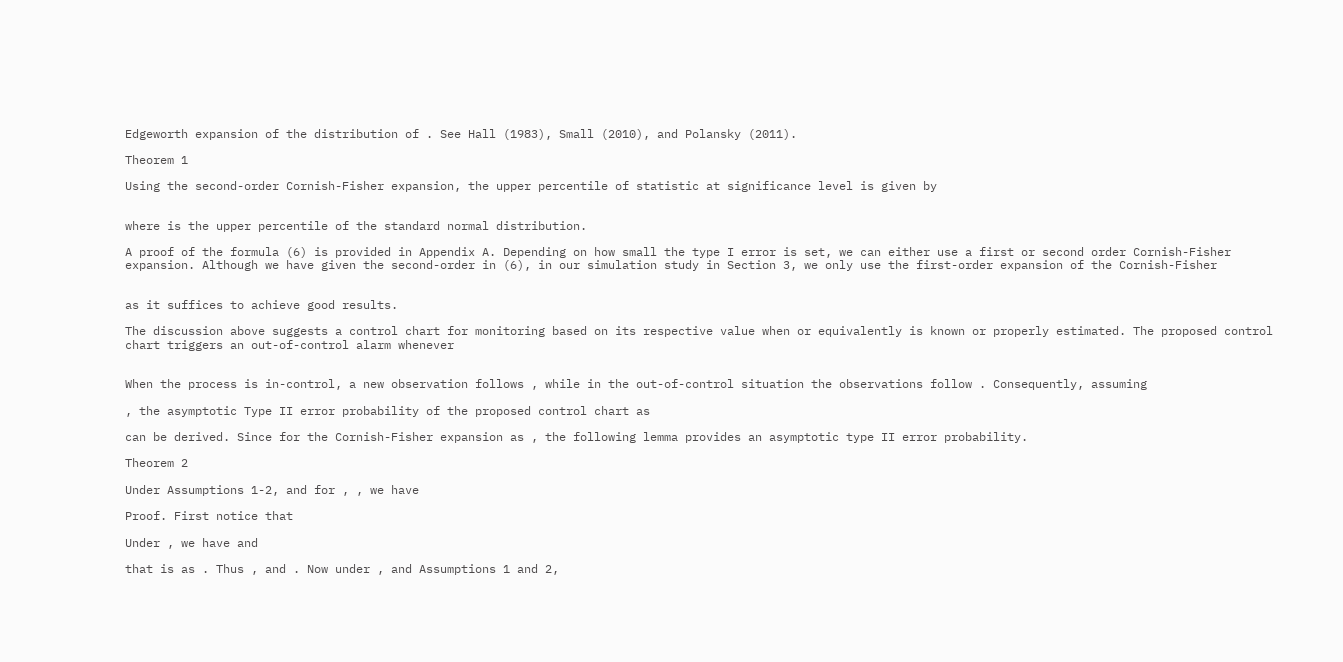Edgeworth expansion of the distribution of . See Hall (1983), Small (2010), and Polansky (2011).

Theorem 1

Using the second-order Cornish-Fisher expansion, the upper percentile of statistic at significance level is given by


where is the upper percentile of the standard normal distribution.

A proof of the formula (6) is provided in Appendix A. Depending on how small the type I error is set, we can either use a first or second order Cornish-Fisher expansion. Although we have given the second-order in (6), in our simulation study in Section 3, we only use the first-order expansion of the Cornish-Fisher


as it suffices to achieve good results.

The discussion above suggests a control chart for monitoring based on its respective value when or equivalently is known or properly estimated. The proposed control chart triggers an out-of-control alarm whenever


When the process is in-control, a new observation follows , while in the out-of-control situation the observations follow . Consequently, assuming

, the asymptotic Type II error probability of the proposed control chart as

can be derived. Since for the Cornish-Fisher expansion as , the following lemma provides an asymptotic type II error probability.

Theorem 2

Under Assumptions 1-2, and for , , we have

Proof. First notice that

Under , we have and

that is as . Thus , and . Now under , and Assumptions 1 and 2,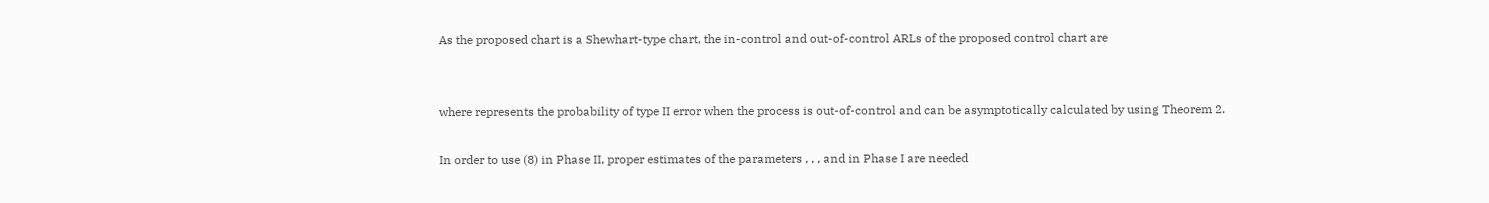As the proposed chart is a Shewhart-type chart, the in-control and out-of-control ARLs of the proposed control chart are


where represents the probability of type II error when the process is out-of-control and can be asymptotically calculated by using Theorem 2.

In order to use (8) in Phase II, proper estimates of the parameters , , , and in Phase I are needed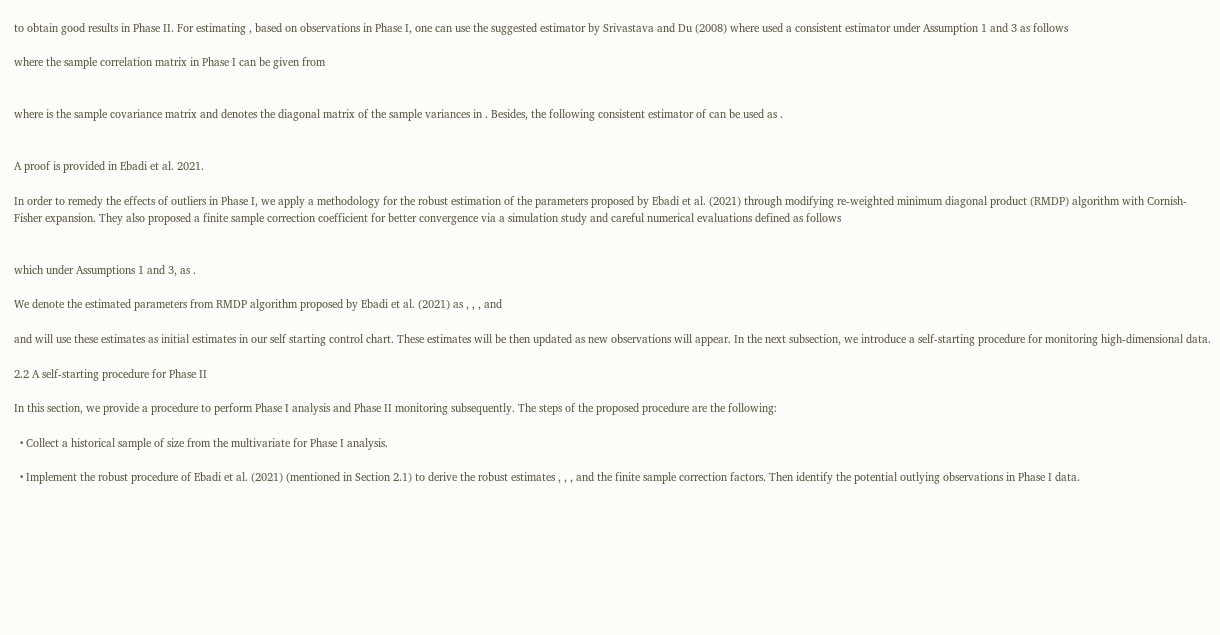to obtain good results in Phase II. For estimating , based on observations in Phase I, one can use the suggested estimator by Srivastava and Du (2008) where used a consistent estimator under Assumption 1 and 3 as follows

where the sample correlation matrix in Phase I can be given from


where is the sample covariance matrix and denotes the diagonal matrix of the sample variances in . Besides, the following consistent estimator of can be used as .


A proof is provided in Ebadi et al. 2021.

In order to remedy the effects of outliers in Phase I, we apply a methodology for the robust estimation of the parameters proposed by Ebadi et al. (2021) through modifying re-weighted minimum diagonal product (RMDP) algorithm with Cornish-Fisher expansion. They also proposed a finite sample correction coefficient for better convergence via a simulation study and careful numerical evaluations defined as follows


which under Assumptions 1 and 3, as .

We denote the estimated parameters from RMDP algorithm proposed by Ebadi et al. (2021) as , , , and

and will use these estimates as initial estimates in our self starting control chart. These estimates will be then updated as new observations will appear. In the next subsection, we introduce a self-starting procedure for monitoring high-dimensional data.

2.2 A self-starting procedure for Phase II

In this section, we provide a procedure to perform Phase I analysis and Phase II monitoring subsequently. The steps of the proposed procedure are the following:

  • Collect a historical sample of size from the multivariate for Phase I analysis.

  • Implement the robust procedure of Ebadi et al. (2021) (mentioned in Section 2.1) to derive the robust estimates , , , and the finite sample correction factors. Then identify the potential outlying observations in Phase I data.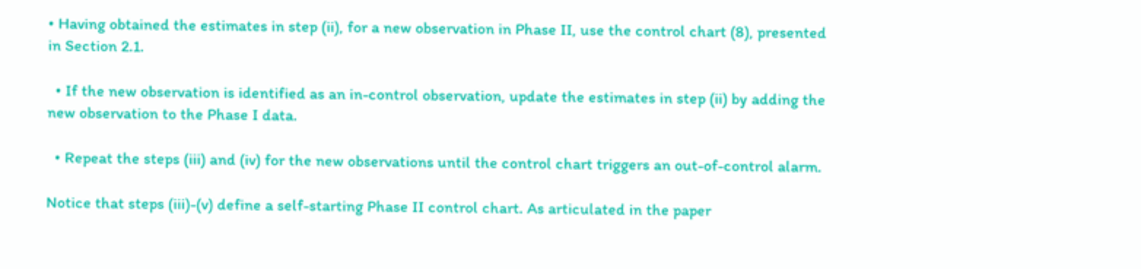• Having obtained the estimates in step (ii), for a new observation in Phase II, use the control chart (8), presented in Section 2.1.

  • If the new observation is identified as an in-control observation, update the estimates in step (ii) by adding the new observation to the Phase I data.

  • Repeat the steps (iii) and (iv) for the new observations until the control chart triggers an out-of-control alarm.

Notice that steps (iii)-(v) define a self-starting Phase II control chart. As articulated in the paper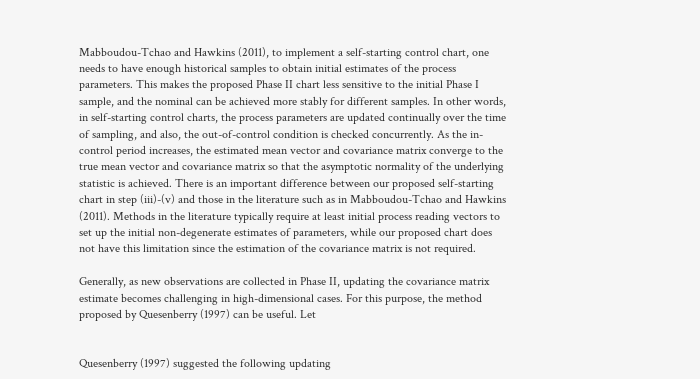Mabboudou-Tchao and Hawkins (2011), to implement a self-starting control chart, one needs to have enough historical samples to obtain initial estimates of the process parameters. This makes the proposed Phase II chart less sensitive to the initial Phase I sample, and the nominal can be achieved more stably for different samples. In other words, in self-starting control charts, the process parameters are updated continually over the time of sampling, and also, the out-of-control condition is checked concurrently. As the in-control period increases, the estimated mean vector and covariance matrix converge to the true mean vector and covariance matrix so that the asymptotic normality of the underlying statistic is achieved. There is an important difference between our proposed self-starting chart in step (iii)-(v) and those in the literature such as in Mabboudou-Tchao and Hawkins (2011). Methods in the literature typically require at least initial process reading vectors to set up the initial non-degenerate estimates of parameters, while our proposed chart does not have this limitation since the estimation of the covariance matrix is not required.

Generally, as new observations are collected in Phase II, updating the covariance matrix estimate becomes challenging in high-dimensional cases. For this purpose, the method proposed by Quesenberry (1997) can be useful. Let


Quesenberry (1997) suggested the following updating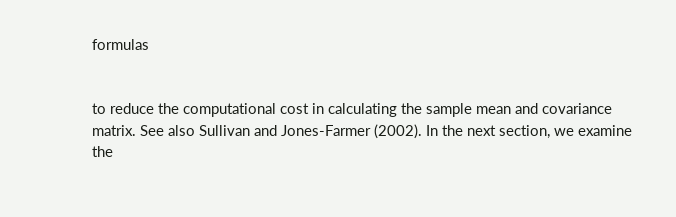formulas


to reduce the computational cost in calculating the sample mean and covariance matrix. See also Sullivan and Jones-Farmer (2002). In the next section, we examine the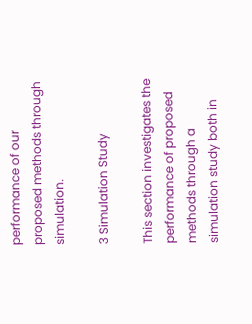performance of our proposed methods through simulation.

3 Simulation Study

This section investigates the performance of proposed methods through a simulation study both in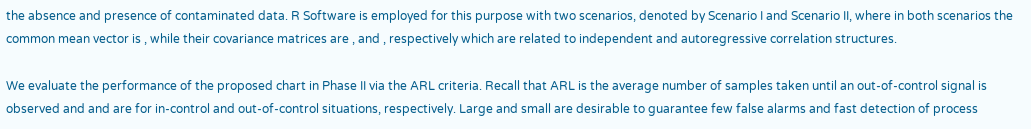the absence and presence of contaminated data. R Software is employed for this purpose with two scenarios, denoted by Scenario I and Scenario II, where in both scenarios the common mean vector is , while their covariance matrices are , and , respectively which are related to independent and autoregressive correlation structures.

We evaluate the performance of the proposed chart in Phase II via the ARL criteria. Recall that ARL is the average number of samples taken until an out-of-control signal is observed and and are for in-control and out-of-control situations, respectively. Large and small are desirable to guarantee few false alarms and fast detection of process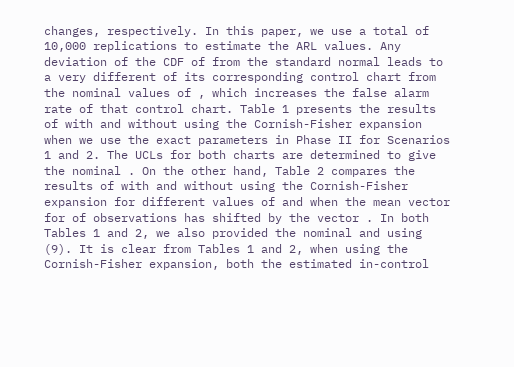changes, respectively. In this paper, we use a total of 10,000 replications to estimate the ARL values. Any deviation of the CDF of from the standard normal leads to a very different of its corresponding control chart from the nominal values of , which increases the false alarm rate of that control chart. Table 1 presents the results of with and without using the Cornish-Fisher expansion when we use the exact parameters in Phase II for Scenarios 1 and 2. The UCLs for both charts are determined to give the nominal . On the other hand, Table 2 compares the results of with and without using the Cornish-Fisher expansion for different values of and when the mean vector for of observations has shifted by the vector . In both Tables 1 and 2, we also provided the nominal and using (9). It is clear from Tables 1 and 2, when using the Cornish-Fisher expansion, both the estimated in-control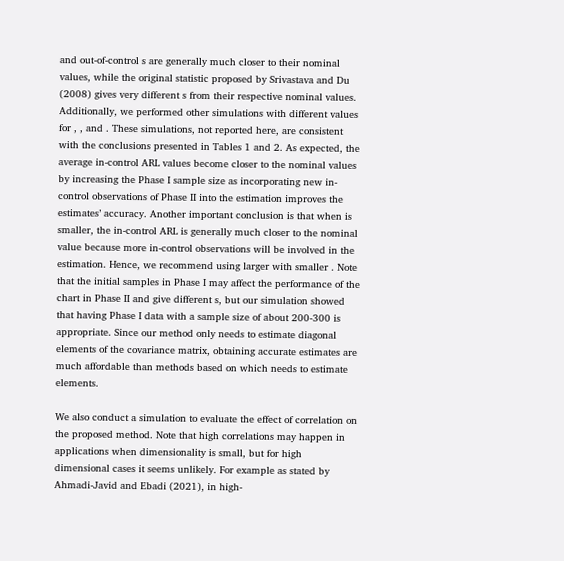and out-of-control s are generally much closer to their nominal values, while the original statistic proposed by Srivastava and Du (2008) gives very different s from their respective nominal values. Additionally, we performed other simulations with different values for , , and . These simulations, not reported here, are consistent with the conclusions presented in Tables 1 and 2. As expected, the average in-control ARL values become closer to the nominal values by increasing the Phase I sample size as incorporating new in-control observations of Phase II into the estimation improves the estimates’ accuracy. Another important conclusion is that when is smaller, the in-control ARL is generally much closer to the nominal value because more in-control observations will be involved in the estimation. Hence, we recommend using larger with smaller . Note that the initial samples in Phase I may affect the performance of the chart in Phase II and give different s, but our simulation showed that having Phase I data with a sample size of about 200-300 is appropriate. Since our method only needs to estimate diagonal elements of the covariance matrix, obtaining accurate estimates are much affordable than methods based on which needs to estimate elements.

We also conduct a simulation to evaluate the effect of correlation on the proposed method. Note that high correlations may happen in applications when dimensionality is small, but for high dimensional cases it seems unlikely. For example as stated by Ahmadi-Javid and Ebadi (2021), in high-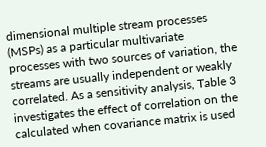dimensional multiple stream processes (MSPs) as a particular multivariate processes with two sources of variation, the streams are usually independent or weakly correlated. As a sensitivity analysis, Table 3 investigates the effect of correlation on the calculated when covariance matrix is used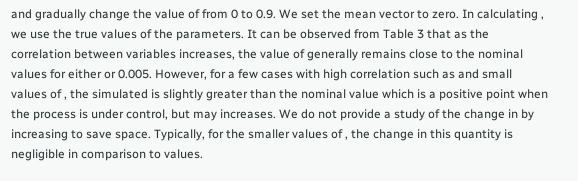and gradually change the value of from 0 to 0.9. We set the mean vector to zero. In calculating , we use the true values of the parameters. It can be observed from Table 3 that as the correlation between variables increases, the value of generally remains close to the nominal values for either or 0.005. However, for a few cases with high correlation such as and small values of , the simulated is slightly greater than the nominal value which is a positive point when the process is under control, but may increases. We do not provide a study of the change in by increasing to save space. Typically, for the smaller values of , the change in this quantity is negligible in comparison to values.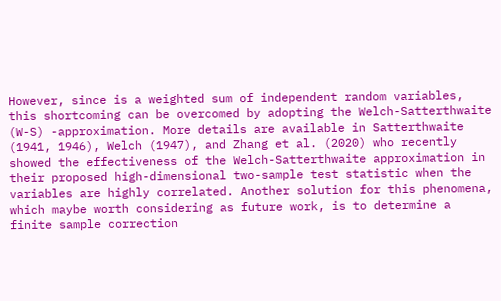However, since is a weighted sum of independent random variables, this shortcoming can be overcomed by adopting the Welch-Satterthwaite (W-S) -approximation. More details are available in Satterthwaite (1941, 1946), Welch (1947), and Zhang et al. (2020) who recently showed the effectiveness of the Welch-Satterthwaite approximation in their proposed high-dimensional two-sample test statistic when the variables are highly correlated. Another solution for this phenomena, which maybe worth considering as future work, is to determine a finite sample correction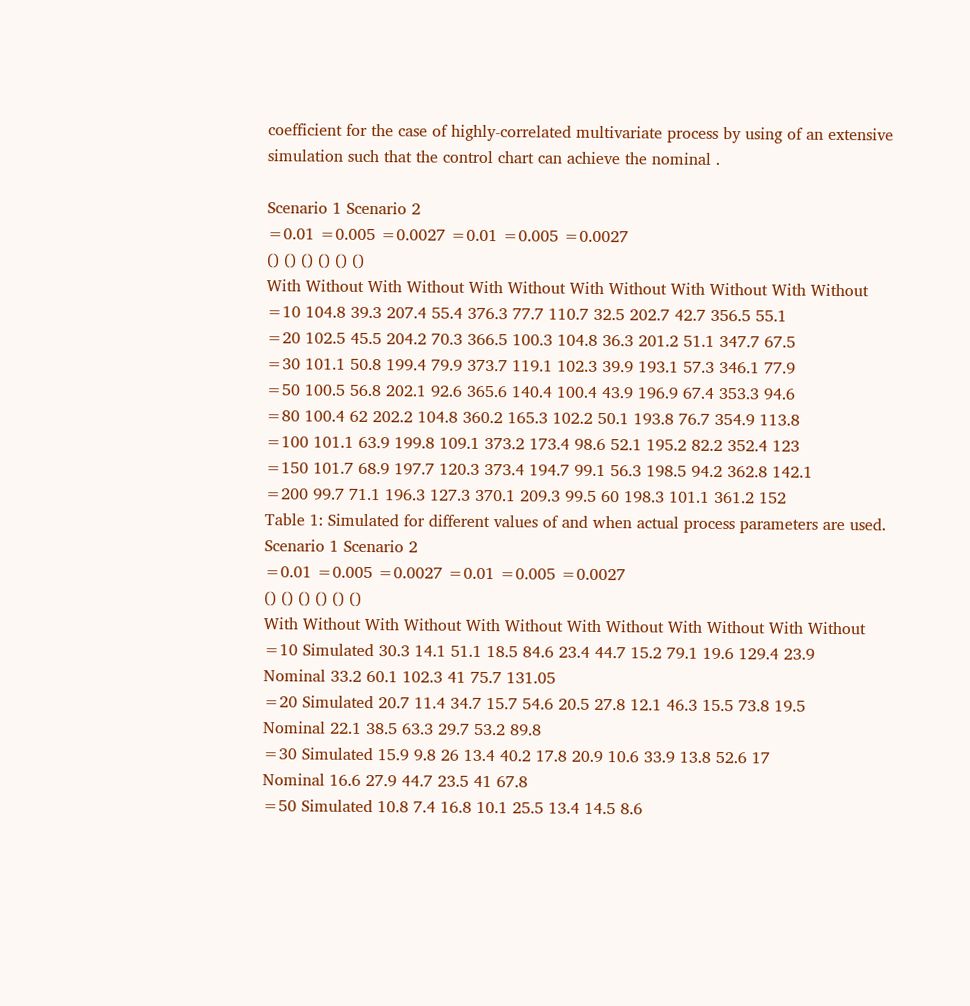coefficient for the case of highly-correlated multivariate process by using of an extensive simulation such that the control chart can achieve the nominal .

Scenario 1 Scenario 2
=0.01 =0.005 =0.0027 =0.01 =0.005 =0.0027
() () () () () ()
With Without With Without With Without With Without With Without With Without
=10 104.8 39.3 207.4 55.4 376.3 77.7 110.7 32.5 202.7 42.7 356.5 55.1
=20 102.5 45.5 204.2 70.3 366.5 100.3 104.8 36.3 201.2 51.1 347.7 67.5
=30 101.1 50.8 199.4 79.9 373.7 119.1 102.3 39.9 193.1 57.3 346.1 77.9
=50 100.5 56.8 202.1 92.6 365.6 140.4 100.4 43.9 196.9 67.4 353.3 94.6
=80 100.4 62 202.2 104.8 360.2 165.3 102.2 50.1 193.8 76.7 354.9 113.8
=100 101.1 63.9 199.8 109.1 373.2 173.4 98.6 52.1 195.2 82.2 352.4 123
=150 101.7 68.9 197.7 120.3 373.4 194.7 99.1 56.3 198.5 94.2 362.8 142.1
=200 99.7 71.1 196.3 127.3 370.1 209.3 99.5 60 198.3 101.1 361.2 152
Table 1: Simulated for different values of and when actual process parameters are used.
Scenario 1 Scenario 2
=0.01 =0.005 =0.0027 =0.01 =0.005 =0.0027
() () () () () ()
With Without With Without With Without With Without With Without With Without
=10 Simulated 30.3 14.1 51.1 18.5 84.6 23.4 44.7 15.2 79.1 19.6 129.4 23.9
Nominal 33.2 60.1 102.3 41 75.7 131.05
=20 Simulated 20.7 11.4 34.7 15.7 54.6 20.5 27.8 12.1 46.3 15.5 73.8 19.5
Nominal 22.1 38.5 63.3 29.7 53.2 89.8
=30 Simulated 15.9 9.8 26 13.4 40.2 17.8 20.9 10.6 33.9 13.8 52.6 17
Nominal 16.6 27.9 44.7 23.5 41 67.8
=50 Simulated 10.8 7.4 16.8 10.1 25.5 13.4 14.5 8.6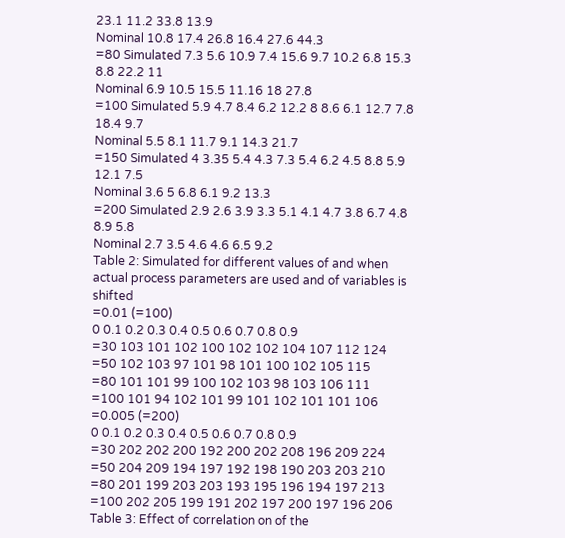23.1 11.2 33.8 13.9
Nominal 10.8 17.4 26.8 16.4 27.6 44.3
=80 Simulated 7.3 5.6 10.9 7.4 15.6 9.7 10.2 6.8 15.3 8.8 22.2 11
Nominal 6.9 10.5 15.5 11.16 18 27.8
=100 Simulated 5.9 4.7 8.4 6.2 12.2 8 8.6 6.1 12.7 7.8 18.4 9.7
Nominal 5.5 8.1 11.7 9.1 14.3 21.7
=150 Simulated 4 3.35 5.4 4.3 7.3 5.4 6.2 4.5 8.8 5.9 12.1 7.5
Nominal 3.6 5 6.8 6.1 9.2 13.3
=200 Simulated 2.9 2.6 3.9 3.3 5.1 4.1 4.7 3.8 6.7 4.8 8.9 5.8
Nominal 2.7 3.5 4.6 4.6 6.5 9.2
Table 2: Simulated for different values of and when actual process parameters are used and of variables is shifted
=0.01 (=100)
0 0.1 0.2 0.3 0.4 0.5 0.6 0.7 0.8 0.9
=30 103 101 102 100 102 102 104 107 112 124
=50 102 103 97 101 98 101 100 102 105 115
=80 101 101 99 100 102 103 98 103 106 111
=100 101 94 102 101 99 101 102 101 101 106
=0.005 (=200)
0 0.1 0.2 0.3 0.4 0.5 0.6 0.7 0.8 0.9
=30 202 202 200 192 200 202 208 196 209 224
=50 204 209 194 197 192 198 190 203 203 210
=80 201 199 203 203 193 195 196 194 197 213
=100 202 205 199 191 202 197 200 197 196 206
Table 3: Effect of correlation on of the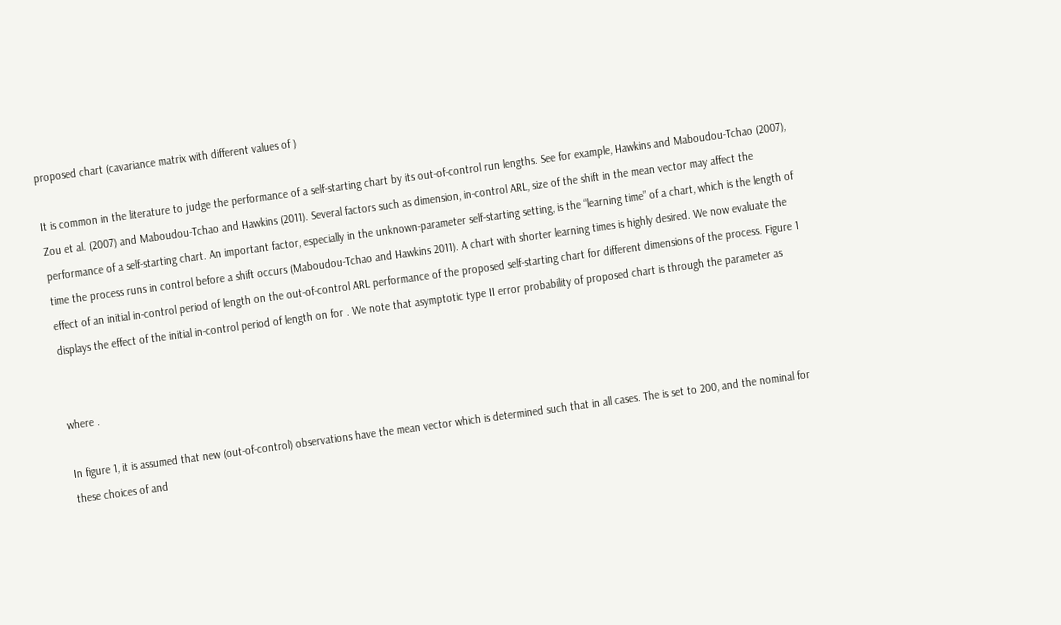proposed chart (cavariance matrix with different values of )

It is common in the literature to judge the performance of a self-starting chart by its out-of-control run lengths. See for example, Hawkins and Maboudou-Tchao (2007), Zou et al. (2007) and Maboudou-Tchao and Hawkins (2011). Several factors such as dimension, in-control ARL, size of the shift in the mean vector may affect the performance of a self-starting chart. An important factor, especially in the unknown-parameter self-starting setting, is the “learning time” of a chart, which is the length of time the process runs in control before a shift occurs (Maboudou-Tchao and Hawkins 2011). A chart with shorter learning times is highly desired. We now evaluate the effect of an initial in-control period of length on the out-of-control ARL performance of the proposed self-starting chart for different dimensions of the process. Figure 1 displays the effect of the initial in-control period of length on for . We note that asymptotic type II error probability of proposed chart is through the parameter as


where .

In figure 1, it is assumed that new (out-of-control) observations have the mean vector which is determined such that in all cases. The is set to 200, and the nominal for these choices of and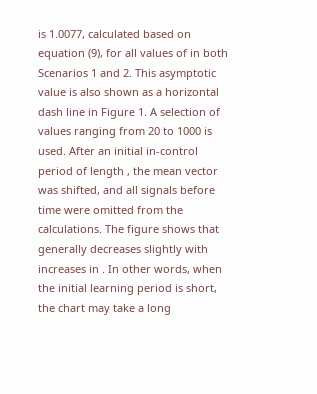is 1.0077, calculated based on equation (9), for all values of in both Scenarios 1 and 2. This asymptotic value is also shown as a horizontal dash line in Figure 1. A selection of values ranging from 20 to 1000 is used. After an initial in-control period of length , the mean vector was shifted, and all signals before time were omitted from the calculations. The figure shows that generally decreases slightly with increases in . In other words, when the initial learning period is short, the chart may take a long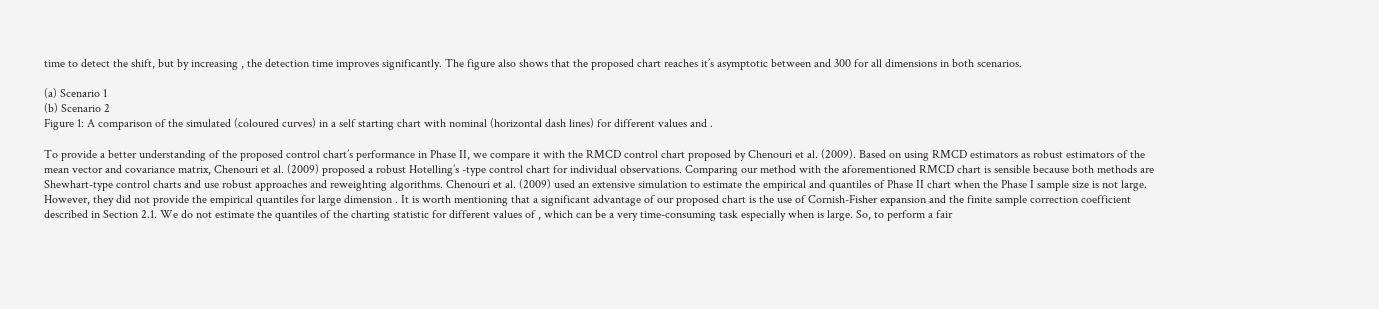time to detect the shift, but by increasing , the detection time improves significantly. The figure also shows that the proposed chart reaches it’s asymptotic between and 300 for all dimensions in both scenarios.

(a) Scenario 1
(b) Scenario 2
Figure 1: A comparison of the simulated (coloured curves) in a self starting chart with nominal (horizontal dash lines) for different values and .

To provide a better understanding of the proposed control chart’s performance in Phase II, we compare it with the RMCD control chart proposed by Chenouri et al. (2009). Based on using RMCD estimators as robust estimators of the mean vector and covariance matrix, Chenouri et al. (2009) proposed a robust Hotelling’s -type control chart for individual observations. Comparing our method with the aforementioned RMCD chart is sensible because both methods are Shewhart-type control charts and use robust approaches and reweighting algorithms. Chenouri et al. (2009) used an extensive simulation to estimate the empirical and quantiles of Phase II chart when the Phase I sample size is not large. However, they did not provide the empirical quantiles for large dimension . It is worth mentioning that a significant advantage of our proposed chart is the use of Cornish-Fisher expansion and the finite sample correction coefficient described in Section 2.1. We do not estimate the quantiles of the charting statistic for different values of , which can be a very time-consuming task especially when is large. So, to perform a fair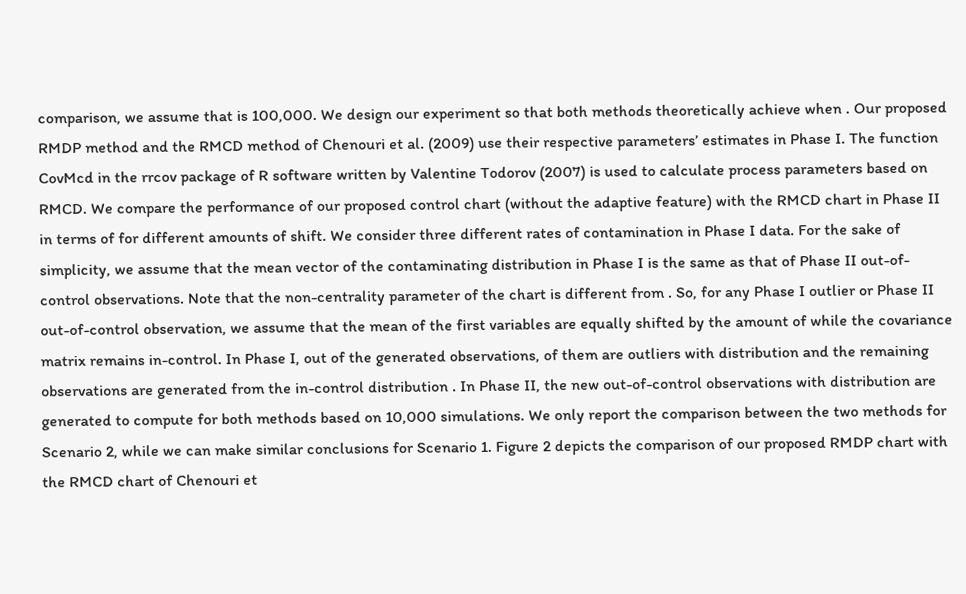comparison, we assume that is 100,000. We design our experiment so that both methods theoretically achieve when . Our proposed RMDP method and the RMCD method of Chenouri et al. (2009) use their respective parameters’ estimates in Phase I. The function CovMcd in the rrcov package of R software written by Valentine Todorov (2007) is used to calculate process parameters based on RMCD. We compare the performance of our proposed control chart (without the adaptive feature) with the RMCD chart in Phase II in terms of for different amounts of shift. We consider three different rates of contamination in Phase I data. For the sake of simplicity, we assume that the mean vector of the contaminating distribution in Phase I is the same as that of Phase II out-of-control observations. Note that the non-centrality parameter of the chart is different from . So, for any Phase I outlier or Phase II out-of-control observation, we assume that the mean of the first variables are equally shifted by the amount of while the covariance matrix remains in-control. In Phase I, out of the generated observations, of them are outliers with distribution and the remaining observations are generated from the in-control distribution . In Phase II, the new out-of-control observations with distribution are generated to compute for both methods based on 10,000 simulations. We only report the comparison between the two methods for Scenario 2, while we can make similar conclusions for Scenario 1. Figure 2 depicts the comparison of our proposed RMDP chart with the RMCD chart of Chenouri et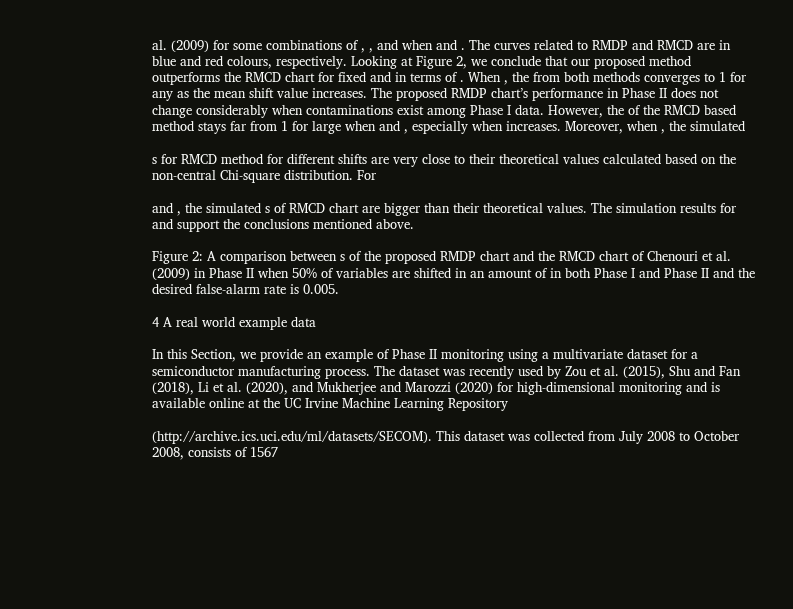al. (2009) for some combinations of , , and when and . The curves related to RMDP and RMCD are in blue and red colours, respectively. Looking at Figure 2, we conclude that our proposed method outperforms the RMCD chart for fixed and in terms of . When , the from both methods converges to 1 for any as the mean shift value increases. The proposed RMDP chart’s performance in Phase II does not change considerably when contaminations exist among Phase I data. However, the of the RMCD based method stays far from 1 for large when and , especially when increases. Moreover, when , the simulated

s for RMCD method for different shifts are very close to their theoretical values calculated based on the non-central Chi-square distribution. For

and , the simulated s of RMCD chart are bigger than their theoretical values. The simulation results for and support the conclusions mentioned above.

Figure 2: A comparison between s of the proposed RMDP chart and the RMCD chart of Chenouri et al. (2009) in Phase II when 50% of variables are shifted in an amount of in both Phase I and Phase II and the desired false-alarm rate is 0.005.

4 A real world example data

In this Section, we provide an example of Phase II monitoring using a multivariate dataset for a semiconductor manufacturing process. The dataset was recently used by Zou et al. (2015), Shu and Fan (2018), Li et al. (2020), and Mukherjee and Marozzi (2020) for high-dimensional monitoring and is available online at the UC Irvine Machine Learning Repository

(http://archive.ics.uci.edu/ml/datasets/SECOM). This dataset was collected from July 2008 to October 2008, consists of 1567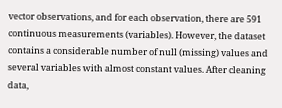vector observations, and for each observation, there are 591 continuous measurements (variables). However, the dataset contains a considerable number of null (missing) values and several variables with almost constant values. After cleaning data,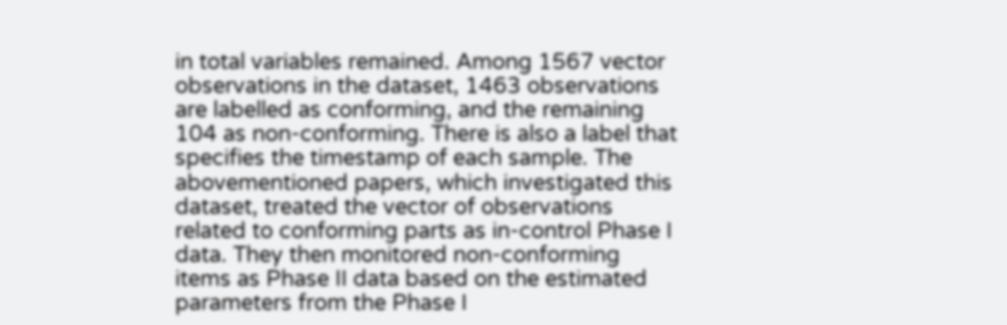in total variables remained. Among 1567 vector observations in the dataset, 1463 observations are labelled as conforming, and the remaining 104 as non-conforming. There is also a label that specifies the timestamp of each sample. The abovementioned papers, which investigated this dataset, treated the vector of observations related to conforming parts as in-control Phase I data. They then monitored non-conforming items as Phase II data based on the estimated parameters from the Phase I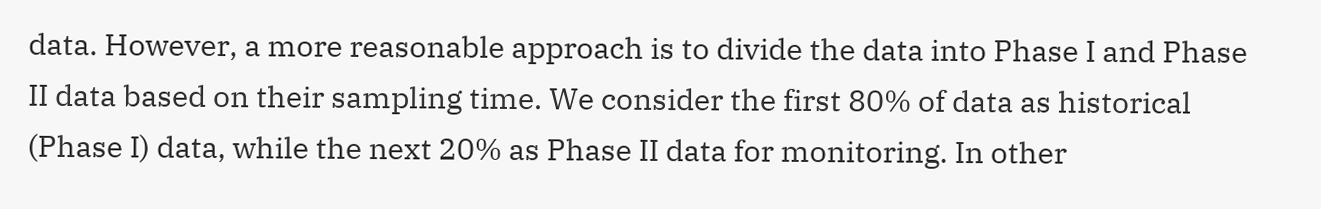data. However, a more reasonable approach is to divide the data into Phase I and Phase II data based on their sampling time. We consider the first 80% of data as historical (Phase I) data, while the next 20% as Phase II data for monitoring. In other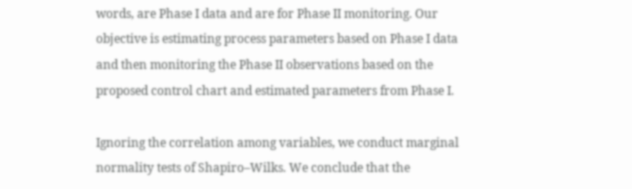words, are Phase I data and are for Phase II monitoring. Our objective is estimating process parameters based on Phase I data and then monitoring the Phase II observations based on the proposed control chart and estimated parameters from Phase I.

Ignoring the correlation among variables, we conduct marginal normality tests of Shapiro–Wilks. We conclude that the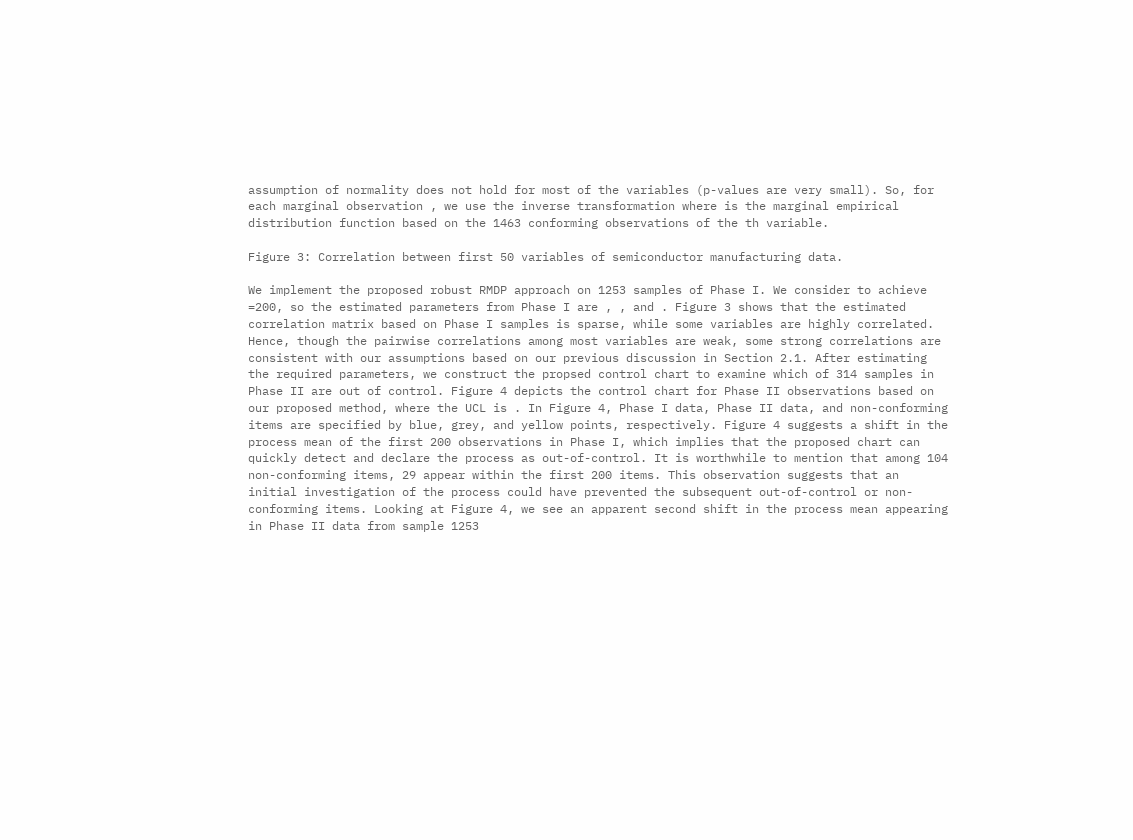assumption of normality does not hold for most of the variables (p-values are very small). So, for each marginal observation , we use the inverse transformation where is the marginal empirical distribution function based on the 1463 conforming observations of the th variable.

Figure 3: Correlation between first 50 variables of semiconductor manufacturing data.

We implement the proposed robust RMDP approach on 1253 samples of Phase I. We consider to achieve =200, so the estimated parameters from Phase I are , , and . Figure 3 shows that the estimated correlation matrix based on Phase I samples is sparse, while some variables are highly correlated. Hence, though the pairwise correlations among most variables are weak, some strong correlations are consistent with our assumptions based on our previous discussion in Section 2.1. After estimating the required parameters, we construct the propsed control chart to examine which of 314 samples in Phase II are out of control. Figure 4 depicts the control chart for Phase II observations based on our proposed method, where the UCL is . In Figure 4, Phase I data, Phase II data, and non-conforming items are specified by blue, grey, and yellow points, respectively. Figure 4 suggests a shift in the process mean of the first 200 observations in Phase I, which implies that the proposed chart can quickly detect and declare the process as out-of-control. It is worthwhile to mention that among 104 non-conforming items, 29 appear within the first 200 items. This observation suggests that an initial investigation of the process could have prevented the subsequent out-of-control or non-conforming items. Looking at Figure 4, we see an apparent second shift in the process mean appearing in Phase II data from sample 1253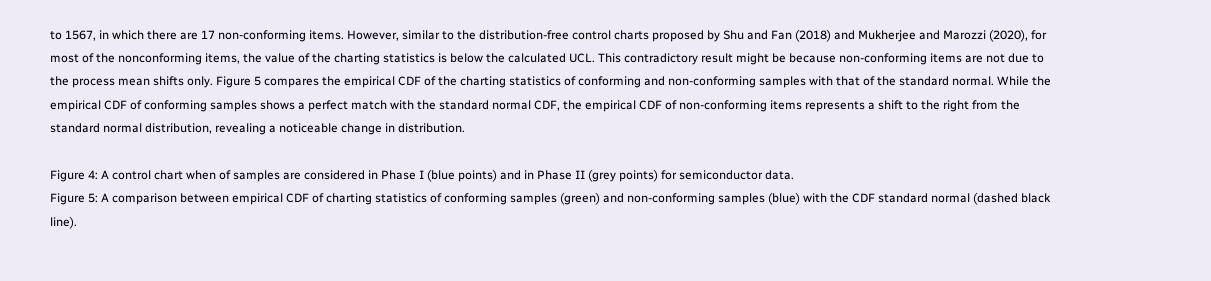to 1567, in which there are 17 non-conforming items. However, similar to the distribution-free control charts proposed by Shu and Fan (2018) and Mukherjee and Marozzi (2020), for most of the nonconforming items, the value of the charting statistics is below the calculated UCL. This contradictory result might be because non-conforming items are not due to the process mean shifts only. Figure 5 compares the empirical CDF of the charting statistics of conforming and non-conforming samples with that of the standard normal. While the empirical CDF of conforming samples shows a perfect match with the standard normal CDF, the empirical CDF of non-conforming items represents a shift to the right from the standard normal distribution, revealing a noticeable change in distribution.

Figure 4: A control chart when of samples are considered in Phase I (blue points) and in Phase II (grey points) for semiconductor data.
Figure 5: A comparison between empirical CDF of charting statistics of conforming samples (green) and non-conforming samples (blue) with the CDF standard normal (dashed black line).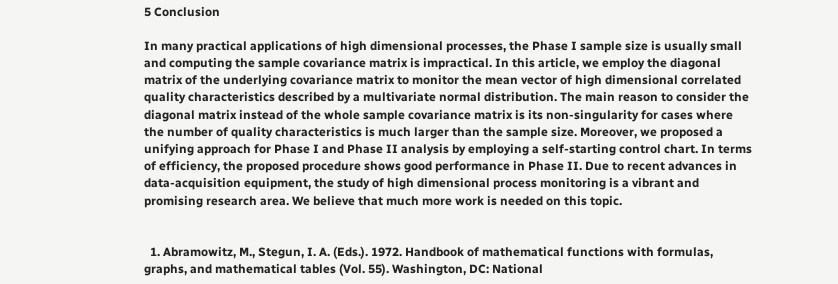5 Conclusion

In many practical applications of high dimensional processes, the Phase I sample size is usually small and computing the sample covariance matrix is impractical. In this article, we employ the diagonal matrix of the underlying covariance matrix to monitor the mean vector of high dimensional correlated quality characteristics described by a multivariate normal distribution. The main reason to consider the diagonal matrix instead of the whole sample covariance matrix is its non-singularity for cases where the number of quality characteristics is much larger than the sample size. Moreover, we proposed a unifying approach for Phase I and Phase II analysis by employing a self-starting control chart. In terms of efficiency, the proposed procedure shows good performance in Phase II. Due to recent advances in data-acquisition equipment, the study of high dimensional process monitoring is a vibrant and promising research area. We believe that much more work is needed on this topic.


  1. Abramowitz, M., Stegun, I. A. (Eds.). 1972. Handbook of mathematical functions with formulas, graphs, and mathematical tables (Vol. 55). Washington, DC: National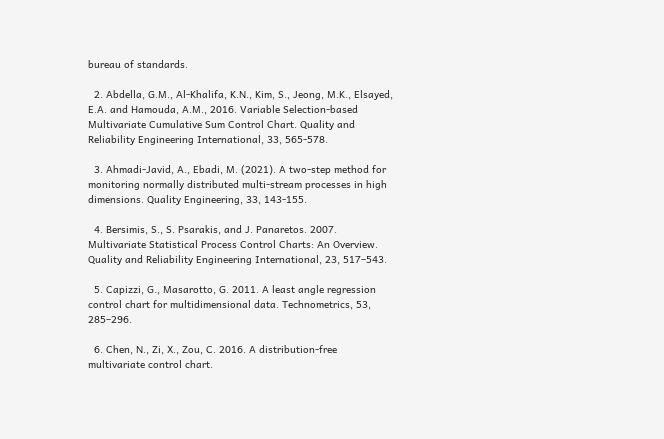bureau of standards.

  2. Abdella, G.M., Al‐Khalifa, K.N., Kim, S., Jeong, M.K., Elsayed, E.A. and Hamouda, A.M., 2016. Variable Selection‐based Multivariate Cumulative Sum Control Chart. Quality and Reliability Engineering International, 33, 565-578.

  3. Ahmadi-Javid, A., Ebadi, M. (2021). A two-step method for monitoring normally distributed multi-stream processes in high dimensions. Quality Engineering, 33, 143-155.

  4. Bersimis, S., S. Psarakis, and J. Panaretos. 2007. Multivariate Statistical Process Control Charts: An Overview. Quality and Reliability Engineering International, 23, 517–543.

  5. Capizzi, G., Masarotto, G. 2011. A least angle regression control chart for multidimensional data. Technometrics, 53, 285–296.

  6. Chen, N., Zi, X., Zou, C. 2016. A distribution-free multivariate control chart.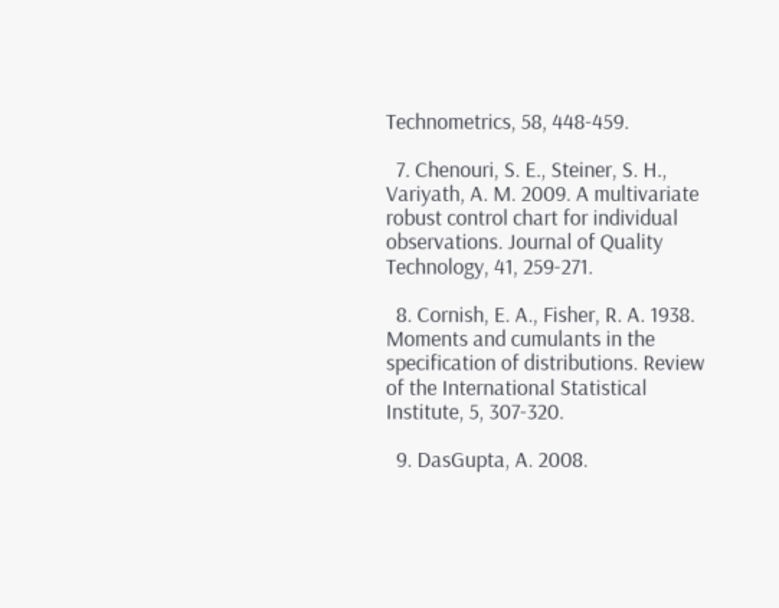Technometrics, 58, 448-459.

  7. Chenouri, S. E., Steiner, S. H., Variyath, A. M. 2009. A multivariate robust control chart for individual observations. Journal of Quality Technology, 41, 259-271.

  8. Cornish, E. A., Fisher, R. A. 1938. Moments and cumulants in the specification of distributions. Review of the International Statistical Institute, 5, 307-320.

  9. DasGupta, A. 2008.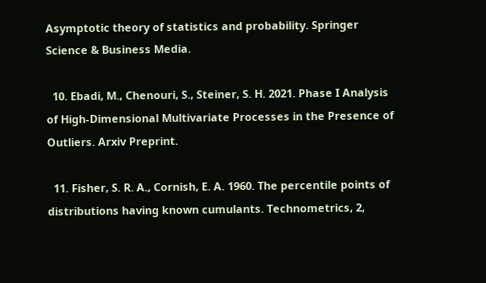Asymptotic theory of statistics and probability. Springer Science & Business Media.

  10. Ebadi, M., Chenouri, S., Steiner, S. H. 2021. Phase I Analysis of High-Dimensional Multivariate Processes in the Presence of Outliers. Arxiv Preprint.

  11. Fisher, S. R. A., Cornish, E. A. 1960. The percentile points of distributions having known cumulants. Technometrics, 2,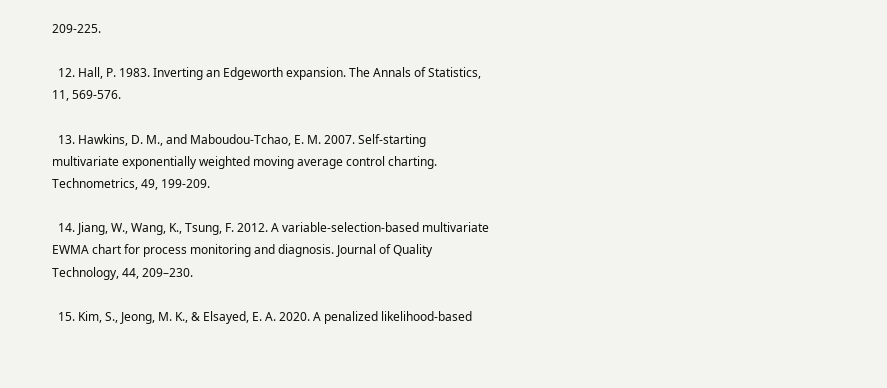209-225.

  12. Hall, P. 1983. Inverting an Edgeworth expansion. The Annals of Statistics, 11, 569-576.

  13. Hawkins, D. M., and Maboudou-Tchao, E. M. 2007. Self-starting multivariate exponentially weighted moving average control charting. Technometrics, 49, 199-209.

  14. Jiang, W., Wang, K., Tsung, F. 2012. A variable-selection-based multivariate EWMA chart for process monitoring and diagnosis. Journal of Quality Technology, 44, 209–230.

  15. Kim, S., Jeong, M. K., & Elsayed, E. A. 2020. A penalized likelihood-based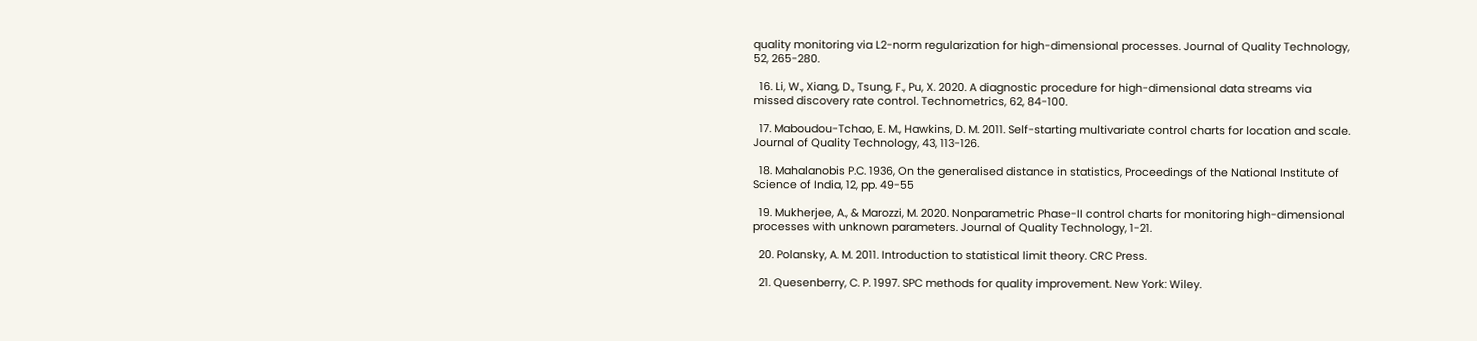quality monitoring via L2-norm regularization for high-dimensional processes. Journal of Quality Technology, 52, 265-280.

  16. Li, W., Xiang, D., Tsung, F., Pu, X. 2020. A diagnostic procedure for high-dimensional data streams via missed discovery rate control. Technometrics, 62, 84-100.

  17. Maboudou-Tchao, E. M., Hawkins, D. M. 2011. Self-starting multivariate control charts for location and scale. Journal of Quality Technology, 43, 113-126.

  18. Mahalanobis P.C. 1936, On the generalised distance in statistics, Proceedings of the National Institute of Science of India, 12, pp. 49-55

  19. Mukherjee, A., & Marozzi, M. 2020. Nonparametric Phase-II control charts for monitoring high-dimensional processes with unknown parameters. Journal of Quality Technology, 1-21.

  20. Polansky, A. M. 2011. Introduction to statistical limit theory. CRC Press.

  21. Quesenberry, C. P. 1997. SPC methods for quality improvement. New York: Wiley.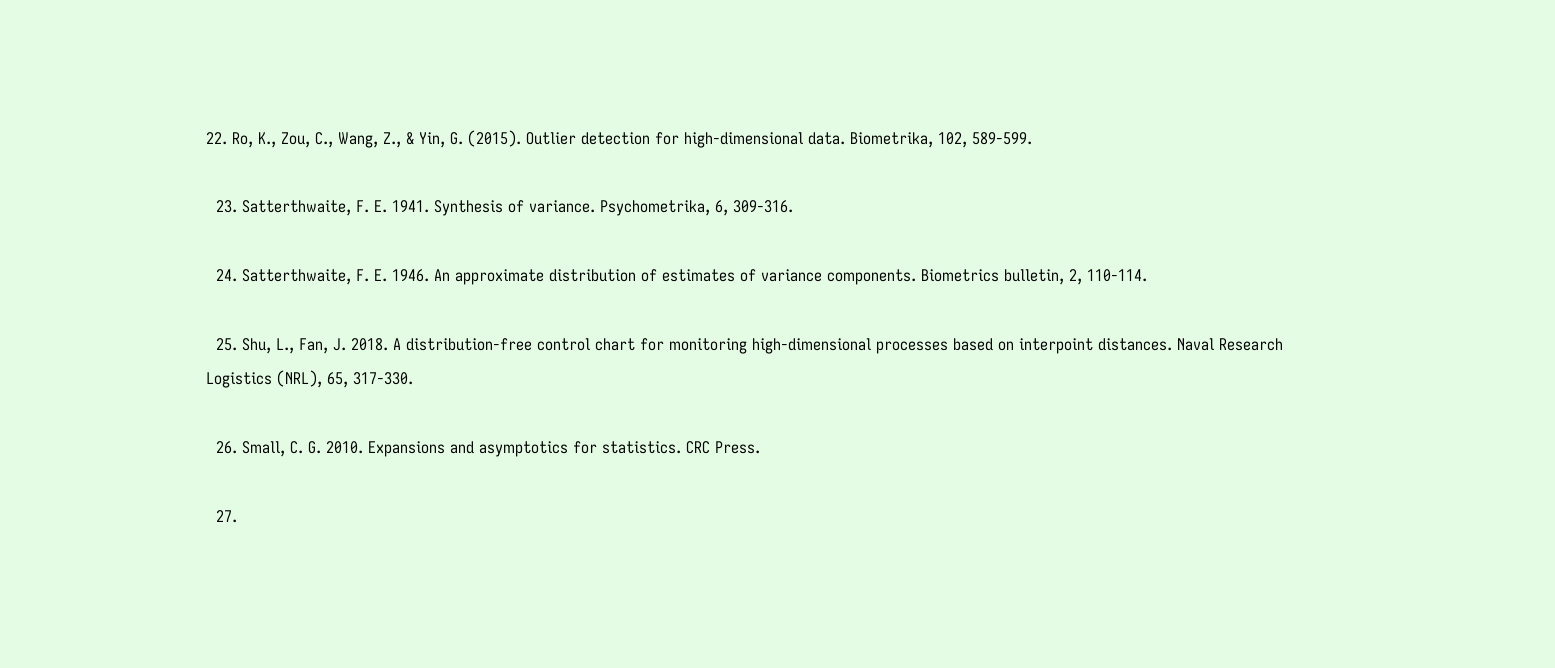22. Ro, K., Zou, C., Wang, Z., & Yin, G. (2015). Outlier detection for high-dimensional data. Biometrika, 102, 589-599.

  23. Satterthwaite, F. E. 1941. Synthesis of variance. Psychometrika, 6, 309-316.

  24. Satterthwaite, F. E. 1946. An approximate distribution of estimates of variance components. Biometrics bulletin, 2, 110-114.

  25. Shu, L., Fan, J. 2018. A distribution‐free control chart for monitoring high‐dimensional processes based on interpoint distances. Naval Research Logistics (NRL), 65, 317-330.

  26. Small, C. G. 2010. Expansions and asymptotics for statistics. CRC Press.

  27.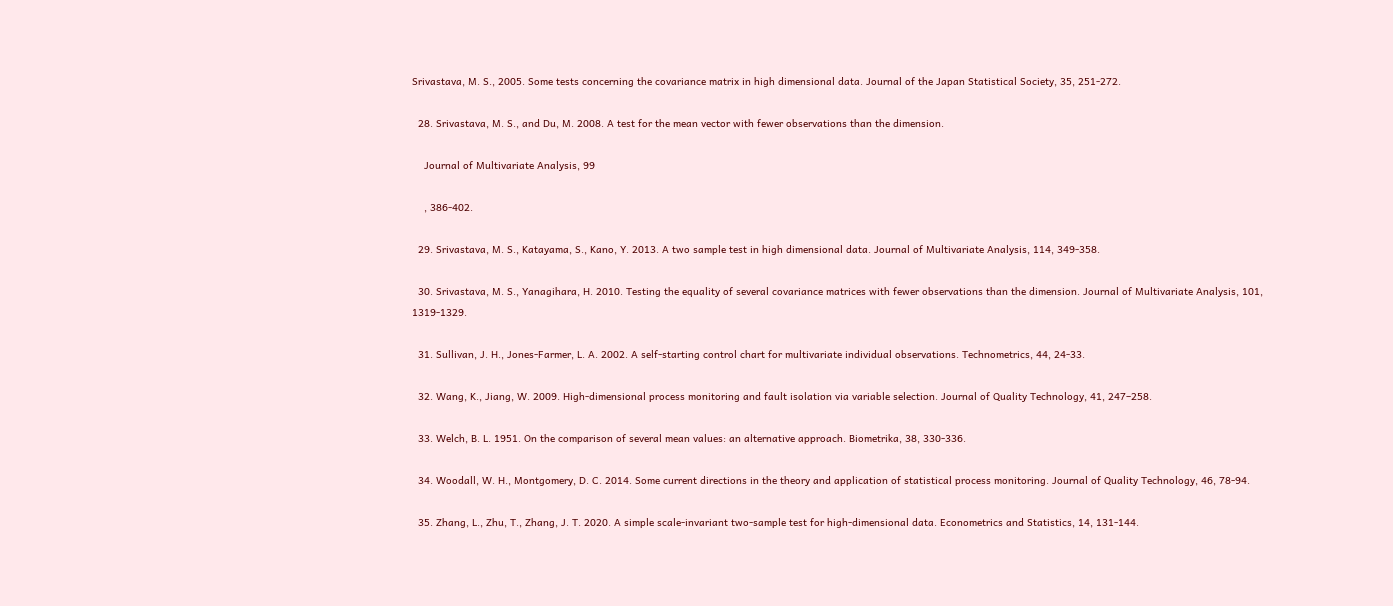Srivastava, M. S., 2005. Some tests concerning the covariance matrix in high dimensional data. Journal of the Japan Statistical Society, 35, 251-272.

  28. Srivastava, M. S., and Du, M. 2008. A test for the mean vector with fewer observations than the dimension.

    Journal of Multivariate Analysis, 99

    , 386-402.

  29. Srivastava, M. S., Katayama, S., Kano, Y. 2013. A two sample test in high dimensional data. Journal of Multivariate Analysis, 114, 349-358.

  30. Srivastava, M. S., Yanagihara, H. 2010. Testing the equality of several covariance matrices with fewer observations than the dimension. Journal of Multivariate Analysis, 101, 1319-1329.

  31. Sullivan, J. H., Jones-Farmer, L. A. 2002. A self-starting control chart for multivariate individual observations. Technometrics, 44, 24-33.

  32. Wang, K., Jiang, W. 2009. High-dimensional process monitoring and fault isolation via variable selection. Journal of Quality Technology, 41, 247–258.

  33. Welch, B. L. 1951. On the comparison of several mean values: an alternative approach. Biometrika, 38, 330-336.

  34. Woodall, W. H., Montgomery, D. C. 2014. Some current directions in the theory and application of statistical process monitoring. Journal of Quality Technology, 46, 78-94.

  35. Zhang, L., Zhu, T., Zhang, J. T. 2020. A simple scale-invariant two-sample test for high-dimensional data. Econometrics and Statistics, 14, 131-144.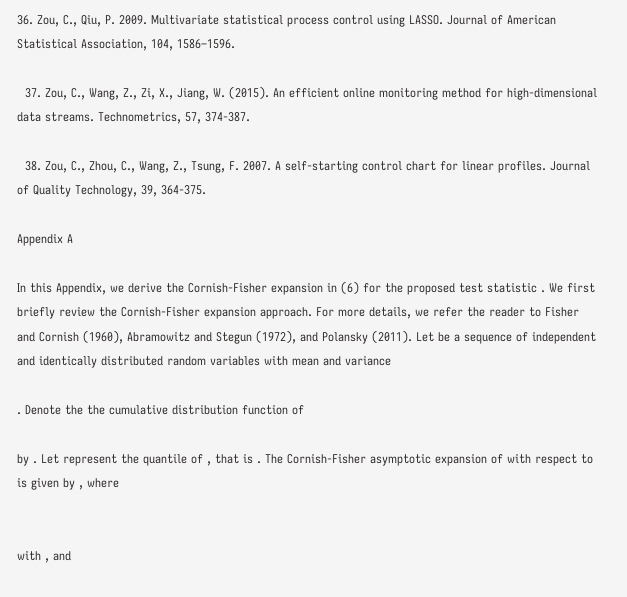36. Zou, C., Qiu, P. 2009. Multivariate statistical process control using LASSO. Journal of American Statistical Association, 104, 1586–1596.

  37. Zou, C., Wang, Z., Zi, X., Jiang, W. (2015). An efficient online monitoring method for high-dimensional data streams. Technometrics, 57, 374-387.

  38. Zou, C., Zhou, C., Wang, Z., Tsung, F. 2007. A self-starting control chart for linear profiles. Journal of Quality Technology, 39, 364-375.

Appendix A

In this Appendix, we derive the Cornish-Fisher expansion in (6) for the proposed test statistic . We first briefly review the Cornish-Fisher expansion approach. For more details, we refer the reader to Fisher and Cornish (1960), Abramowitz and Stegun (1972), and Polansky (2011). Let be a sequence of independent and identically distributed random variables with mean and variance

. Denote the the cumulative distribution function of

by . Let represent the quantile of , that is . The Cornish-Fisher asymptotic expansion of with respect to is given by , where


with , and